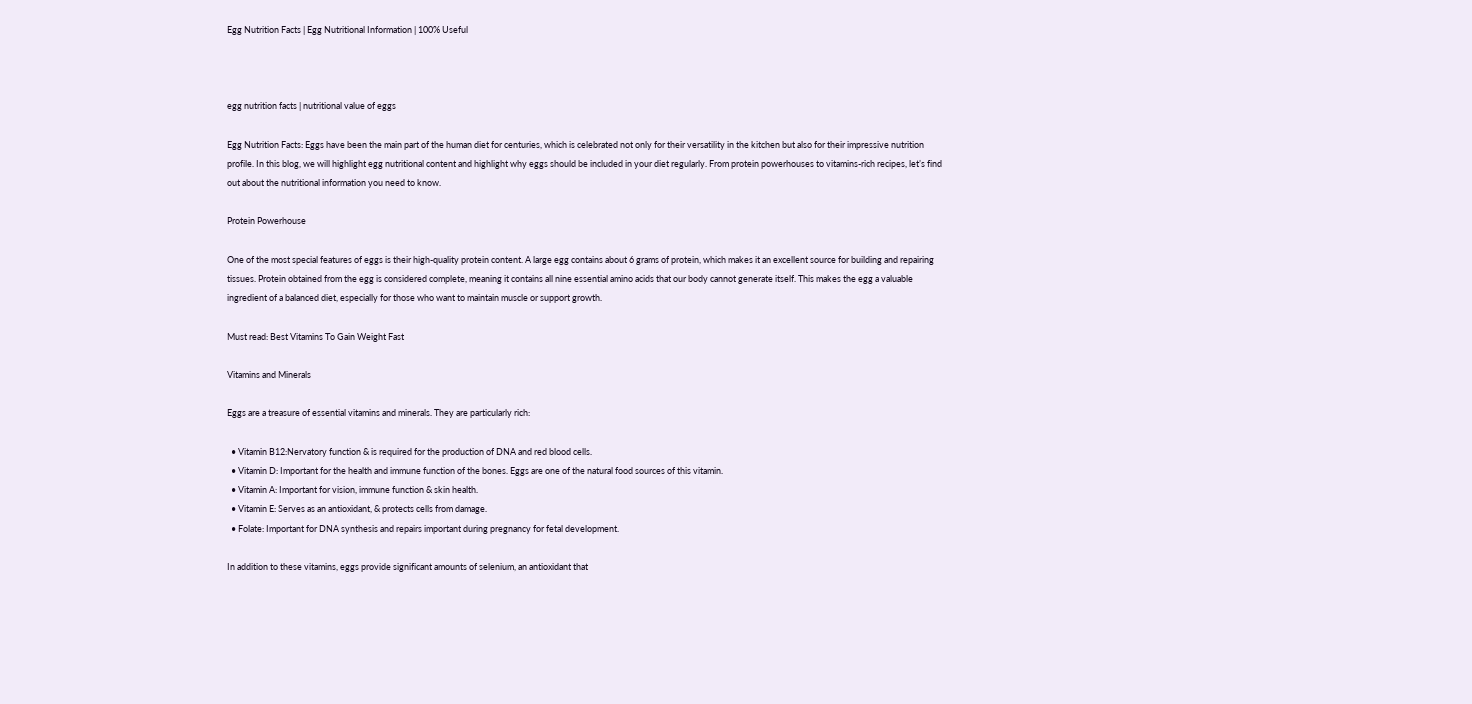Egg Nutrition Facts | Egg Nutritional Information | 100% Useful



egg nutrition facts | nutritional value of eggs

Egg Nutrition Facts: Eggs have been the main part of the human diet for centuries, which is celebrated not only for their versatility in the kitchen but also for their impressive nutrition profile. In this blog, we will highlight egg nutritional content and highlight why eggs should be included in your diet regularly. From protein powerhouses to vitamins-rich recipes, let’s find out about the nutritional information you need to know.

Protein Powerhouse

One of the most special features of eggs is their high-quality protein content. A large egg contains about 6 grams of protein, which makes it an excellent source for building and repairing tissues. Protein obtained from the egg is considered complete, meaning it contains all nine essential amino acids that our body cannot generate itself. This makes the egg a valuable ingredient of a balanced diet, especially for those who want to maintain muscle or support growth.

Must read: Best Vitamins To Gain Weight Fast

Vitamins and Minerals

Eggs are a treasure of essential vitamins and minerals. They are particularly rich:

  • Vitamin B12:Nervatory function & is required for the production of DNA and red blood cells.
  • Vitamin D: Important for the health and immune function of the bones. Eggs are one of the natural food sources of this vitamin.
  • Vitamin A: Important for vision, immune function & skin health.
  • Vitamin E: Serves as an antioxidant, & protects cells from damage.
  • Folate: Important for DNA synthesis and repairs important during pregnancy for fetal development.

In addition to these vitamins, eggs provide significant amounts of selenium, an antioxidant that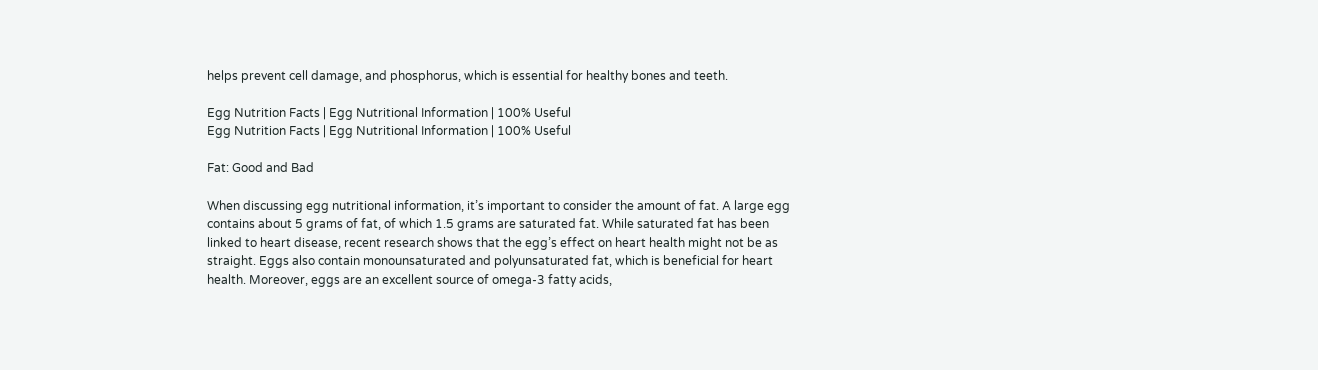helps prevent cell damage, and phosphorus, which is essential for healthy bones and teeth.

Egg Nutrition Facts | Egg Nutritional Information | 100% Useful
Egg Nutrition Facts | Egg Nutritional Information | 100% Useful

Fat: Good and Bad

When discussing egg nutritional information, it’s important to consider the amount of fat. A large egg contains about 5 grams of fat, of which 1.5 grams are saturated fat. While saturated fat has been linked to heart disease, recent research shows that the egg’s effect on heart health might not be as straight. Eggs also contain monounsaturated and polyunsaturated fat, which is beneficial for heart health. Moreover, eggs are an excellent source of omega-3 fatty acids,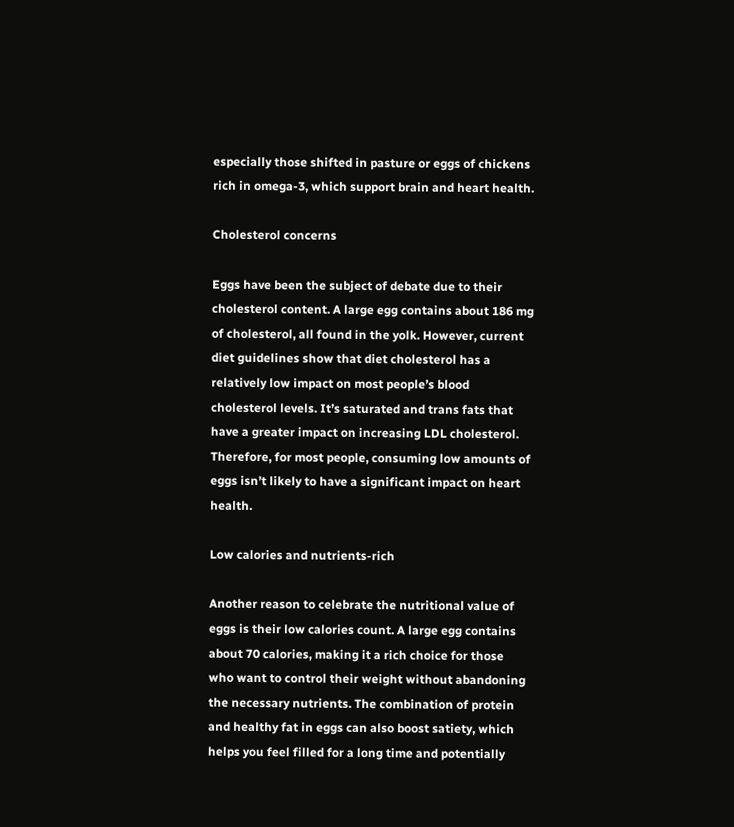especially those shifted in pasture or eggs of chickens rich in omega-3, which support brain and heart health.

Cholesterol concerns

Eggs have been the subject of debate due to their cholesterol content. A large egg contains about 186 mg of cholesterol, all found in the yolk. However, current diet guidelines show that diet cholesterol has a relatively low impact on most people’s blood cholesterol levels. It’s saturated and trans fats that have a greater impact on increasing LDL cholesterol. Therefore, for most people, consuming low amounts of eggs isn’t likely to have a significant impact on heart health.

Low calories and nutrients-rich

Another reason to celebrate the nutritional value of eggs is their low calories count. A large egg contains about 70 calories, making it a rich choice for those who want to control their weight without abandoning the necessary nutrients. The combination of protein and healthy fat in eggs can also boost satiety, which helps you feel filled for a long time and potentially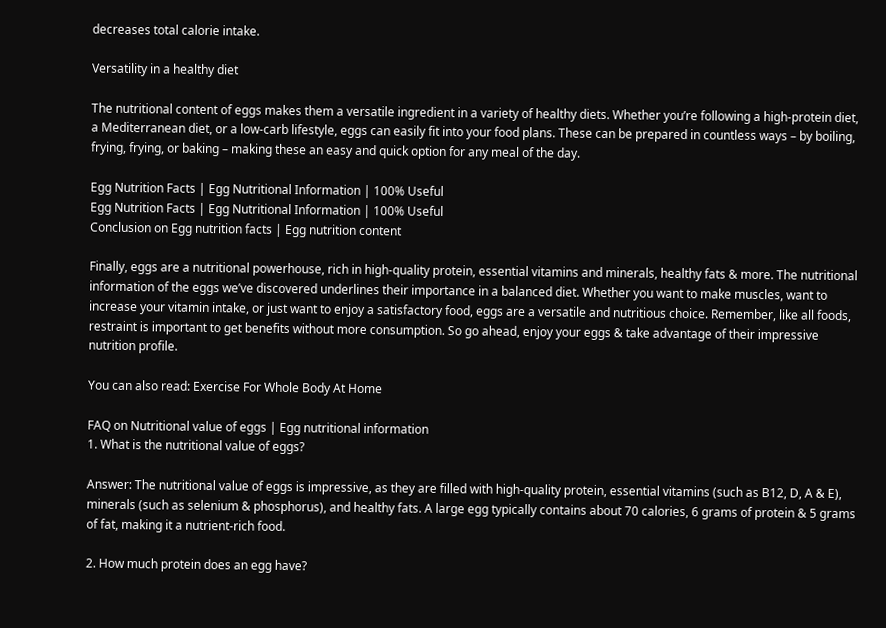decreases total calorie intake.

Versatility in a healthy diet

The nutritional content of eggs makes them a versatile ingredient in a variety of healthy diets. Whether you’re following a high-protein diet, a Mediterranean diet, or a low-carb lifestyle, eggs can easily fit into your food plans. These can be prepared in countless ways – by boiling, frying, frying, or baking – making these an easy and quick option for any meal of the day.

Egg Nutrition Facts | Egg Nutritional Information | 100% Useful
Egg Nutrition Facts | Egg Nutritional Information | 100% Useful
Conclusion on Egg nutrition facts | Egg nutrition content

Finally, eggs are a nutritional powerhouse, rich in high-quality protein, essential vitamins and minerals, healthy fats & more. The nutritional information of the eggs we’ve discovered underlines their importance in a balanced diet. Whether you want to make muscles, want to increase your vitamin intake, or just want to enjoy a satisfactory food, eggs are a versatile and nutritious choice. Remember, like all foods, restraint is important to get benefits without more consumption. So go ahead, enjoy your eggs & take advantage of their impressive nutrition profile.

You can also read: Exercise For Whole Body At Home

FAQ on Nutritional value of eggs | Egg nutritional information
1. What is the nutritional value of eggs?

Answer: The nutritional value of eggs is impressive, as they are filled with high-quality protein, essential vitamins (such as B12, D, A & E), minerals (such as selenium & phosphorus), and healthy fats. A large egg typically contains about 70 calories, 6 grams of protein & 5 grams of fat, making it a nutrient-rich food.

2. How much protein does an egg have?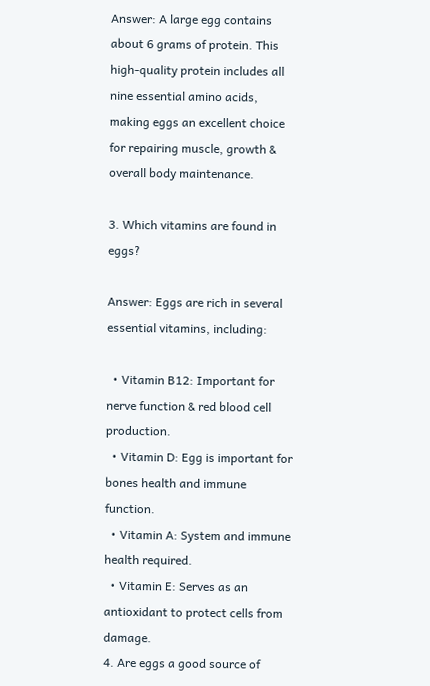Answer: A large egg contains about 6 grams of protein. This high-quality protein includes all nine essential amino acids, making eggs an excellent choice for repairing muscle, growth & overall body maintenance.

3. Which vitamins are found in eggs?

Answer: Eggs are rich in several essential vitamins, including:

  • Vitamin B12: Important for nerve function & red blood cell production.
  • Vitamin D: Egg is important for bones health and immune function.
  • Vitamin A: System and immune health required.
  • Vitamin E: Serves as an antioxidant to protect cells from damage.
4. Are eggs a good source of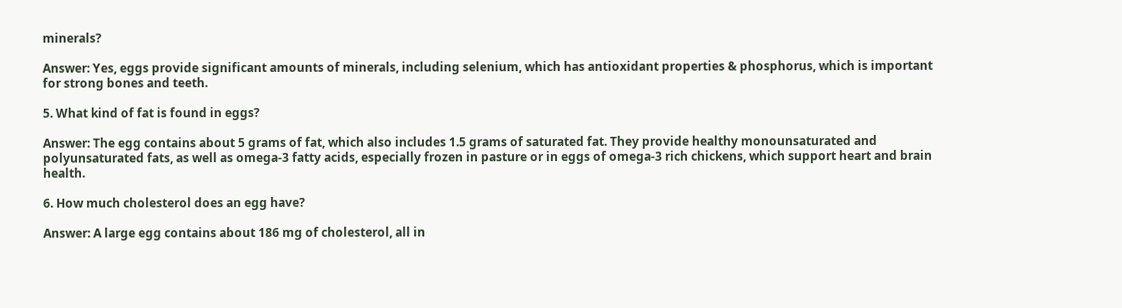minerals?

Answer: Yes, eggs provide significant amounts of minerals, including selenium, which has antioxidant properties & phosphorus, which is important for strong bones and teeth.

5. What kind of fat is found in eggs?

Answer: The egg contains about 5 grams of fat, which also includes 1.5 grams of saturated fat. They provide healthy monounsaturated and polyunsaturated fats, as well as omega-3 fatty acids, especially frozen in pasture or in eggs of omega-3 rich chickens, which support heart and brain health.

6. How much cholesterol does an egg have?

Answer: A large egg contains about 186 mg of cholesterol, all in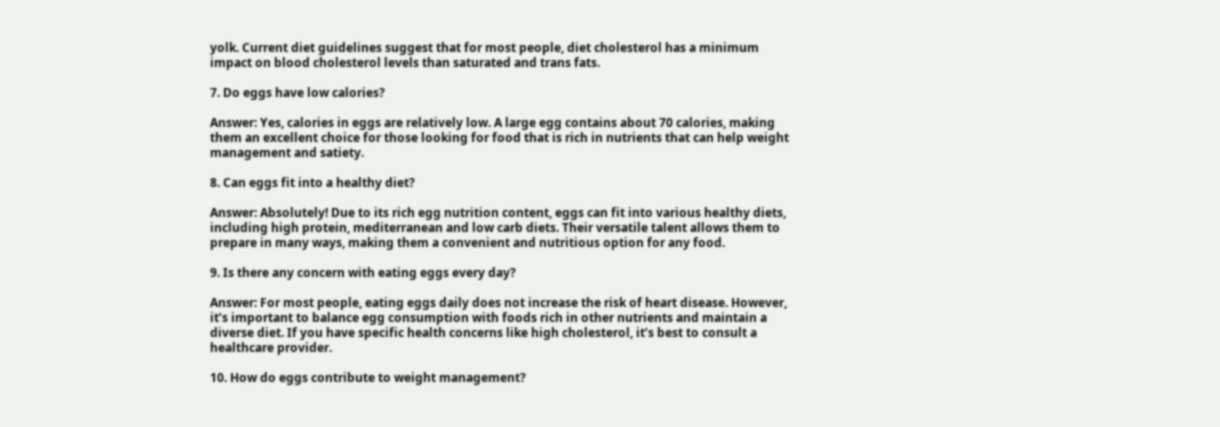yolk. Current diet guidelines suggest that for most people, diet cholesterol has a minimum impact on blood cholesterol levels than saturated and trans fats.

7. Do eggs have low calories?

Answer: Yes, calories in eggs are relatively low. A large egg contains about 70 calories, making them an excellent choice for those looking for food that is rich in nutrients that can help weight management and satiety.

8. Can eggs fit into a healthy diet?

Answer: Absolutely! Due to its rich egg nutrition content, eggs can fit into various healthy diets, including high protein, mediterranean and low carb diets. Their versatile talent allows them to prepare in many ways, making them a convenient and nutritious option for any food.

9. Is there any concern with eating eggs every day?

Answer: For most people, eating eggs daily does not increase the risk of heart disease. However, it’s important to balance egg consumption with foods rich in other nutrients and maintain a diverse diet. If you have specific health concerns like high cholesterol, it’s best to consult a healthcare provider.

10. How do eggs contribute to weight management?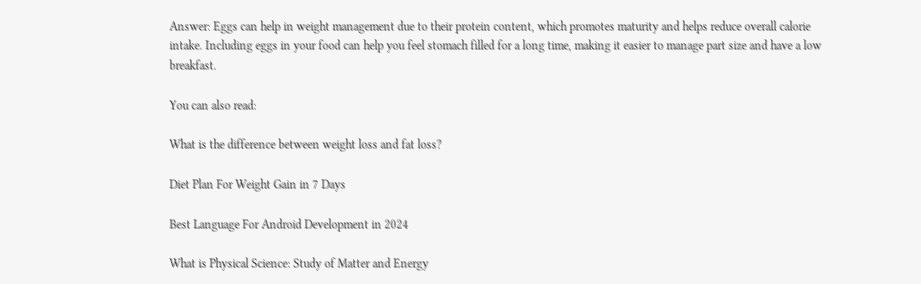Answer: Eggs can help in weight management due to their protein content, which promotes maturity and helps reduce overall calorie intake. Including eggs in your food can help you feel stomach filled for a long time, making it easier to manage part size and have a low breakfast.

You can also read:

What is the difference between weight loss and fat loss?

Diet Plan For Weight Gain in 7 Days

Best Language For Android Development in 2024

What is Physical Science: Study of Matter and Energy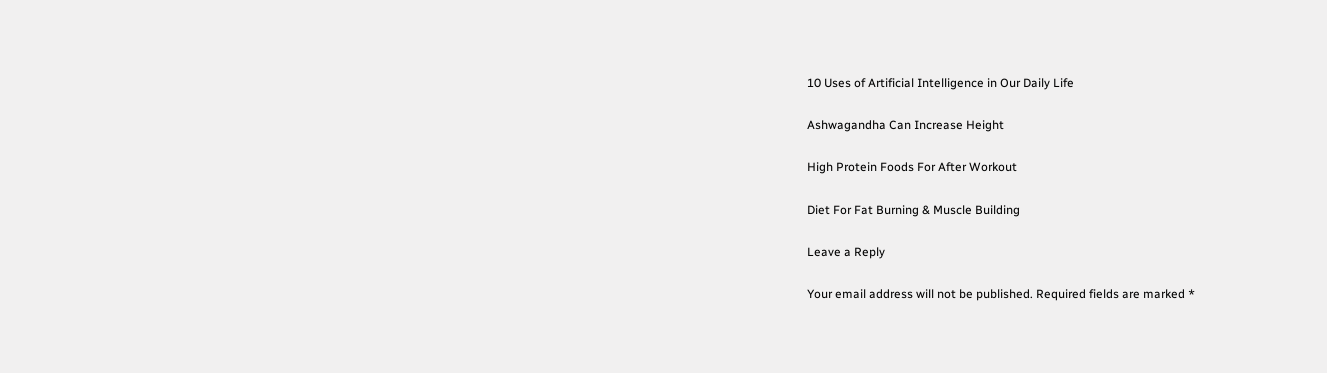10 Uses of Artificial Intelligence in Our Daily Life

Ashwagandha Can Increase Height

High Protein Foods For After Workout

Diet For Fat Burning & Muscle Building

Leave a Reply

Your email address will not be published. Required fields are marked *